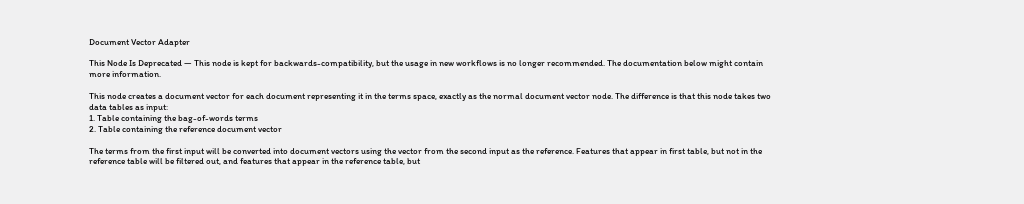Document Vector Adapter

This Node Is Deprecated — This node is kept for backwards-compatibility, but the usage in new workflows is no longer recommended. The documentation below might contain more information.

This node creates a document vector for each document representing it in the terms space, exactly as the normal document vector node. The difference is that this node takes two data tables as input:
1. Table containing the bag-of-words terms
2. Table containing the reference document vector

The terms from the first input will be converted into document vectors using the vector from the second input as the reference. Features that appear in first table, but not in the reference table will be filtered out, and features that appear in the reference table, but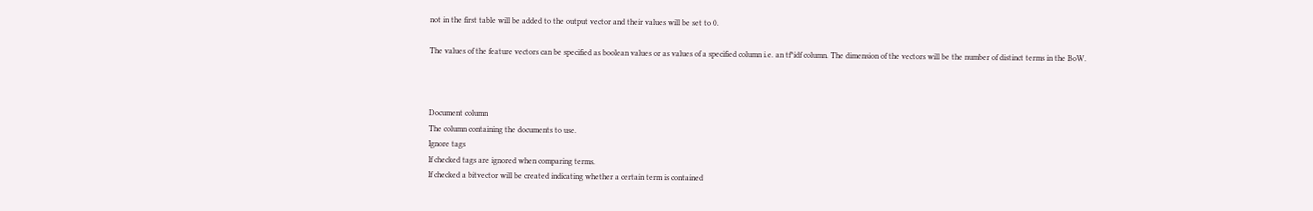not in the first table will be added to the output vector and their values will be set to 0.

The values of the feature vectors can be specified as boolean values or as values of a specified column i.e. an tf*idf column. The dimension of the vectors will be the number of distinct terms in the BoW.



Document column
The column containing the documents to use.
Ignore tags
If checked tags are ignored when comparing terms.
If checked a bitvector will be created indicating whether a certain term is contained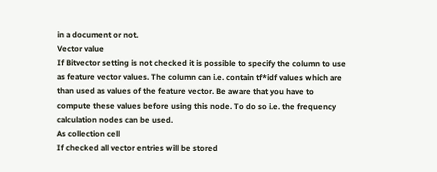in a document or not.
Vector value
If Bitvector setting is not checked it is possible to specify the column to use as feature vector values. The column can i.e. contain tf*idf values which are than used as values of the feature vector. Be aware that you have to compute these values before using this node. To do so i.e. the frequency calculation nodes can be used.
As collection cell
If checked all vector entries will be stored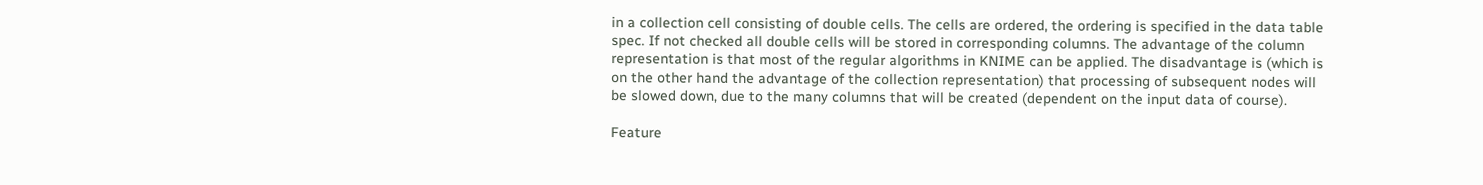in a collection cell consisting of double cells. The cells are ordered, the ordering is specified in the data table spec. If not checked all double cells will be stored in corresponding columns. The advantage of the column representation is that most of the regular algorithms in KNIME can be applied. The disadvantage is (which is on the other hand the advantage of the collection representation) that processing of subsequent nodes will be slowed down, due to the many columns that will be created (dependent on the input data of course).

Feature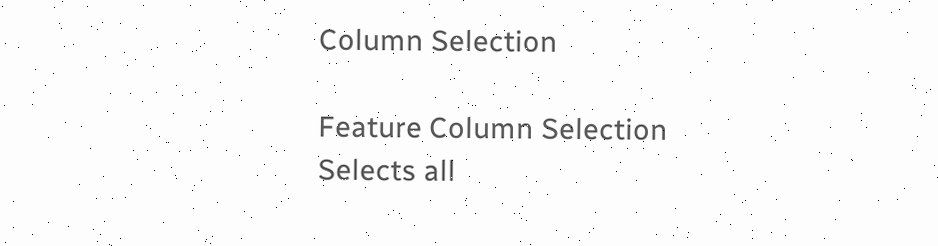Column Selection

Feature Column Selection
Selects all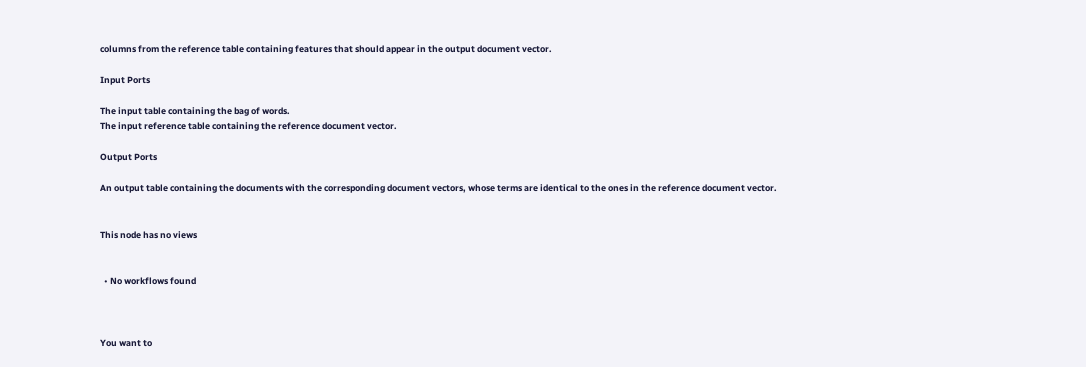columns from the reference table containing features that should appear in the output document vector.

Input Ports

The input table containing the bag of words.
The input reference table containing the reference document vector.

Output Ports

An output table containing the documents with the corresponding document vectors, whose terms are identical to the ones in the reference document vector.


This node has no views


  • No workflows found



You want to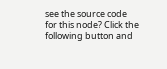see the source code for this node? Click the following button and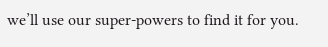we’ll use our super-powers to find it for you.